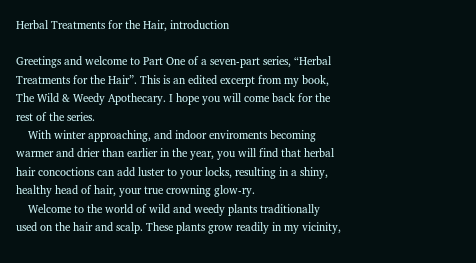Herbal Treatments for the Hair, introduction

Greetings and welcome to Part One of a seven-part series, “Herbal Treatments for the Hair”. This is an edited excerpt from my book, The Wild & Weedy Apothecary. I hope you will come back for the rest of the series.
    With winter approaching, and indoor enviroments becoming warmer and drier than earlier in the year, you will find that herbal hair concoctions can add luster to your locks, resulting in a shiny, healthy head of hair, your true crowning glow-ry.
    Welcome to the world of wild and weedy plants traditionally used on the hair and scalp. These plants grow readily in my vicinity,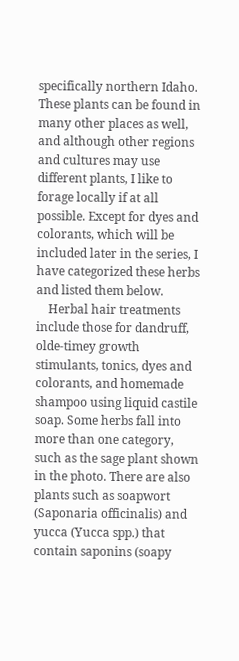specifically northern Idaho. These plants can be found in many other places as well, and although other regions and cultures may use different plants, I like to forage locally if at all possible. Except for dyes and colorants, which will be included later in the series, I have categorized these herbs and listed them below.
    Herbal hair treatments include those for dandruff, olde-timey growth stimulants, tonics, dyes and colorants, and homemade shampoo using liquid castile soap. Some herbs fall into more than one category, such as the sage plant shown in the photo. There are also plants such as soapwort (Saponaria officinalis) and yucca (Yucca spp.) that contain saponins (soapy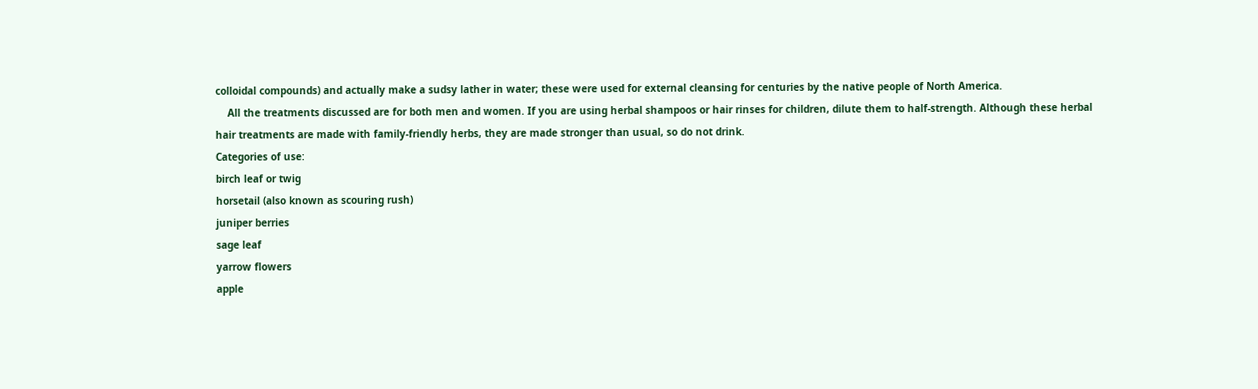colloidal compounds) and actually make a sudsy lather in water; these were used for external cleansing for centuries by the native people of North America.
    All the treatments discussed are for both men and women. If you are using herbal shampoos or hair rinses for children, dilute them to half-strength. Although these herbal hair treatments are made with family-friendly herbs, they are made stronger than usual, so do not drink.
Categories of use:
birch leaf or twig
horsetail (also known as scouring rush)
juniper berries
sage leaf
yarrow flowers
apple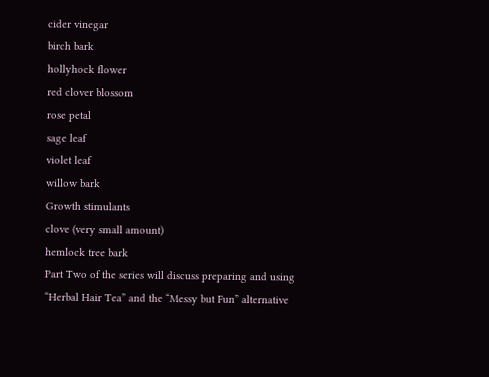cider vinegar
birch bark
hollyhock flower
red clover blossom
rose petal
sage leaf
violet leaf
willow bark
Growth stimulants
clove (very small amount)
hemlock tree bark
Part Two of the series will discuss preparing and using “Herbal Hair Tea” and the “Messy but Fun” alternative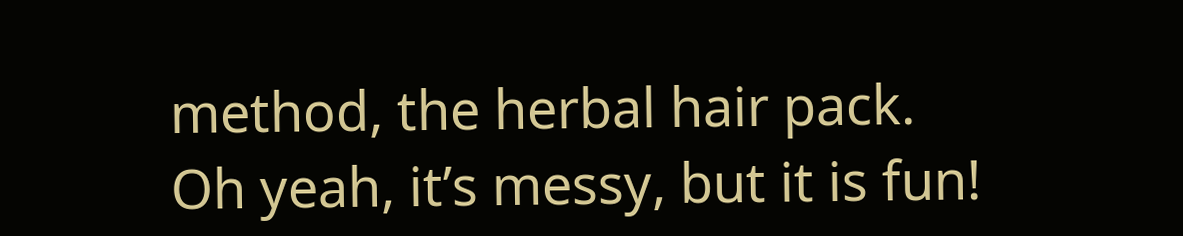method, the herbal hair pack. Oh yeah, it’s messy, but it is fun!